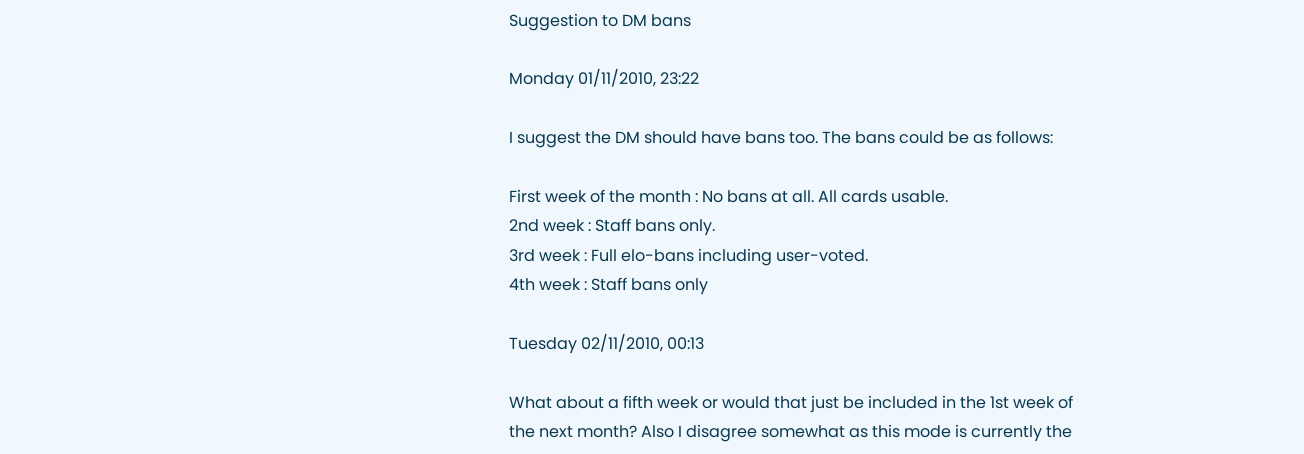Suggestion to DM bans

Monday 01/11/2010, 23:22

I suggest the DM should have bans too. The bans could be as follows:

First week of the month : No bans at all. All cards usable.
2nd week : Staff bans only.
3rd week : Full elo-bans including user-voted.
4th week : Staff bans only

Tuesday 02/11/2010, 00:13

What about a fifth week or would that just be included in the 1st week of the next month? Also I disagree somewhat as this mode is currently the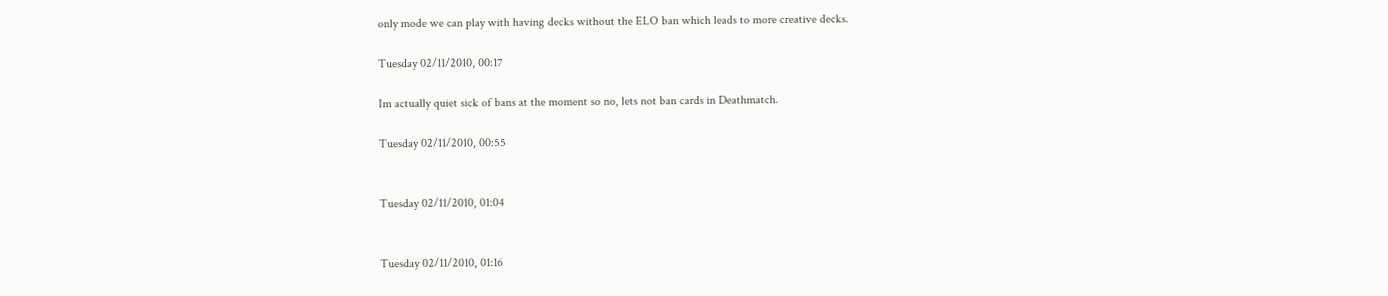only mode we can play with having decks without the ELO ban which leads to more creative decks.

Tuesday 02/11/2010, 00:17

Im actually quiet sick of bans at the moment so no, lets not ban cards in Deathmatch.

Tuesday 02/11/2010, 00:55


Tuesday 02/11/2010, 01:04


Tuesday 02/11/2010, 01:16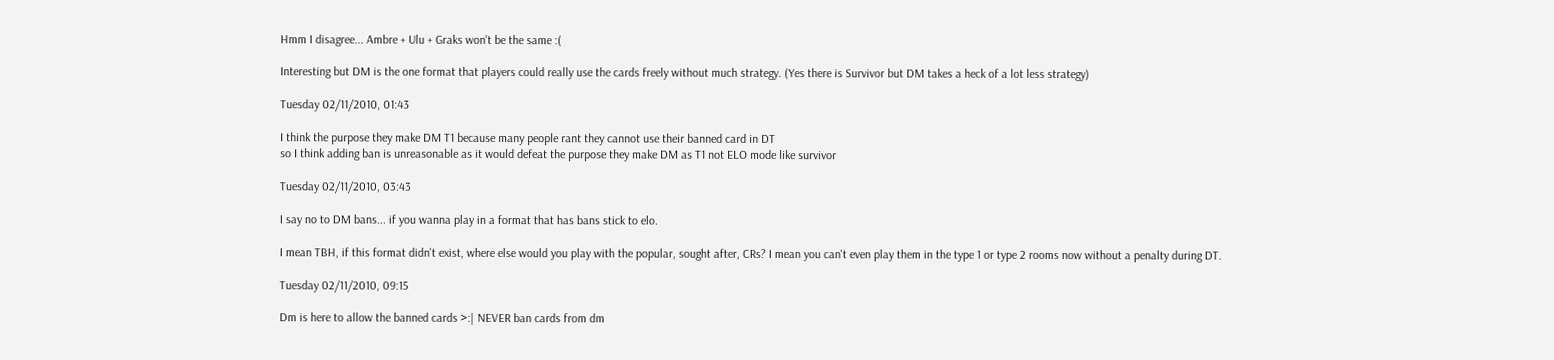Hmm I disagree... Ambre + Ulu + Graks won't be the same :(

Interesting but DM is the one format that players could really use the cards freely without much strategy. (Yes there is Survivor but DM takes a heck of a lot less strategy)

Tuesday 02/11/2010, 01:43

I think the purpose they make DM T1 because many people rant they cannot use their banned card in DT
so I think adding ban is unreasonable as it would defeat the purpose they make DM as T1 not ELO mode like survivor

Tuesday 02/11/2010, 03:43

I say no to DM bans... if you wanna play in a format that has bans stick to elo.

I mean TBH, if this format didn't exist, where else would you play with the popular, sought after, CRs? I mean you can't even play them in the type 1 or type 2 rooms now without a penalty during DT.

Tuesday 02/11/2010, 09:15

Dm is here to allow the banned cards >:| NEVER ban cards from dm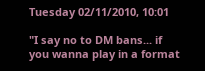Tuesday 02/11/2010, 10:01

"I say no to DM bans... if you wanna play in a format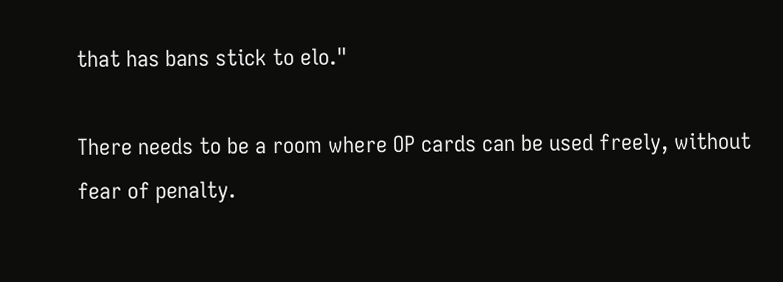that has bans stick to elo."

There needs to be a room where OP cards can be used freely, without fear of penalty.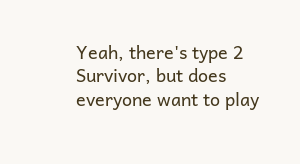Yeah, there's type 2 Survivor, but does everyone want to play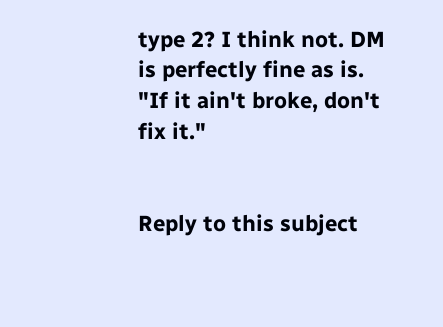type 2? I think not. DM is perfectly fine as is. "If it ain't broke, don't fix it."


Reply to this subject